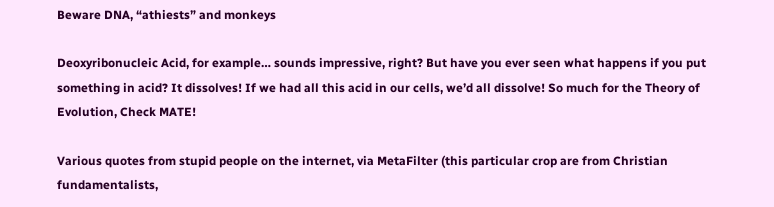Beware DNA, “athiests” and monkeys

Deoxyribonucleic Acid, for example… sounds impressive, right? But have you ever seen what happens if you put something in acid? It dissolves! If we had all this acid in our cells, we’d all dissolve! So much for the Theory of Evolution, Check MATE!

Various quotes from stupid people on the internet, via MetaFilter (this particular crop are from Christian fundamentalists,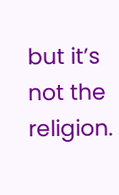but it’s not the religion.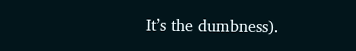It’s the dumbness).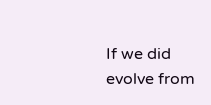If we did evolve from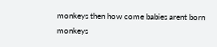monkeys then how come babies arent born monkeys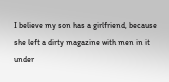I believe my son has a girlfriend, because she left a dirty magazine with men in it under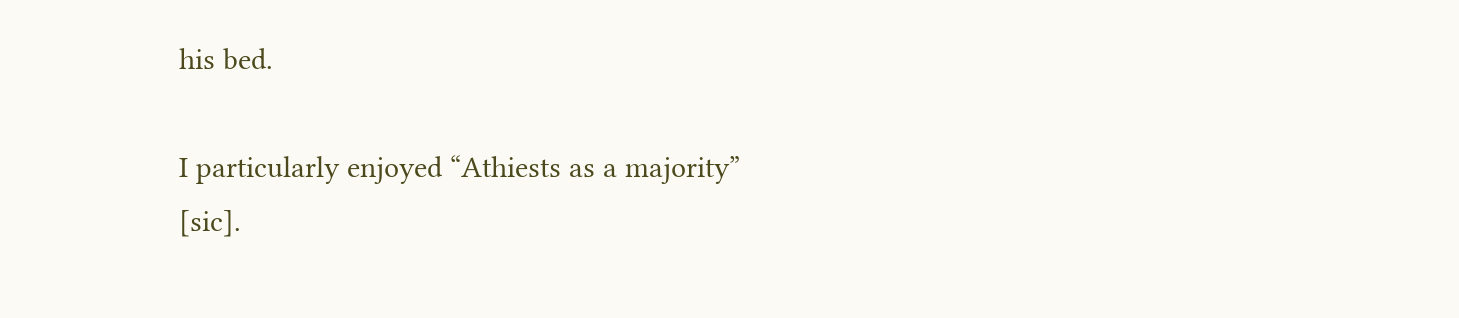his bed.

I particularly enjoyed “Athiests as a majority” [sic].